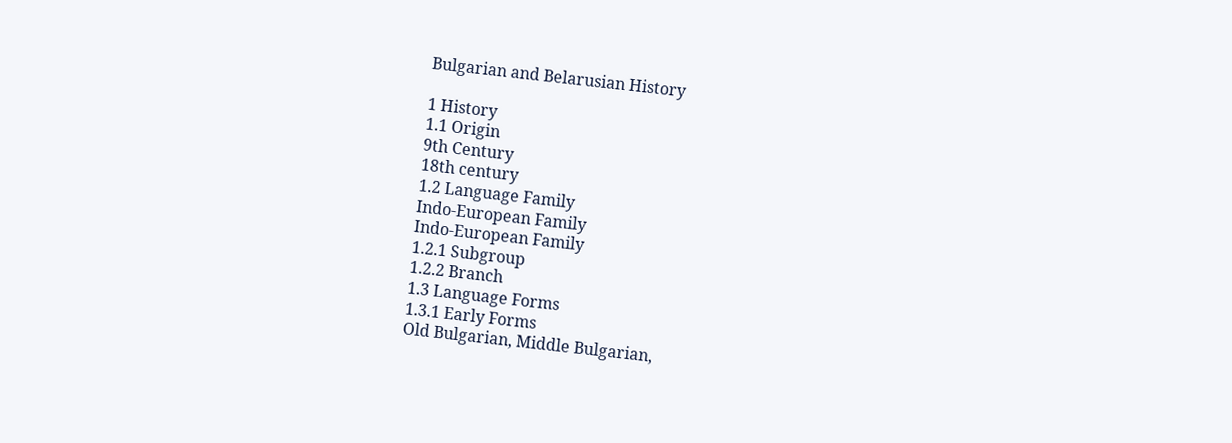Bulgarian and Belarusian History

1 History
1.1 Origin
9th Century
18th century
1.2 Language Family
Indo-European Family
Indo-European Family
1.2.1 Subgroup
1.2.2 Branch
1.3 Language Forms
1.3.1 Early Forms
Old Bulgarian, Middle Bulgarian,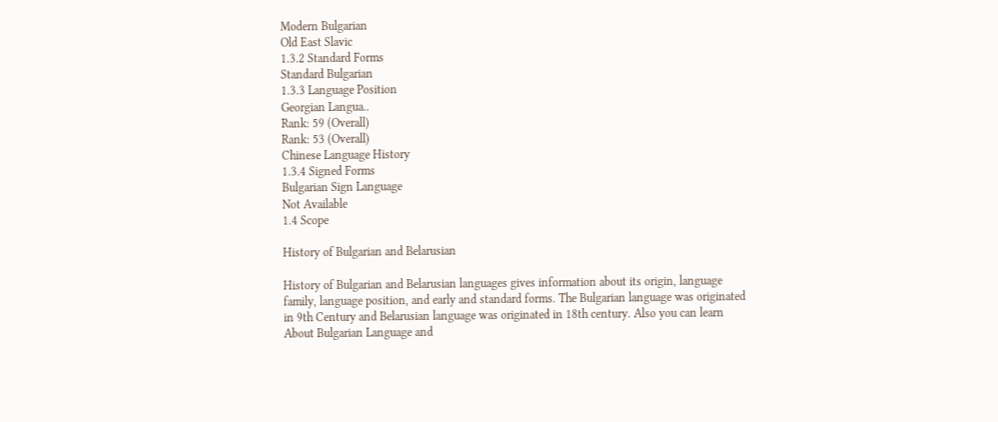Modern Bulgarian
Old East Slavic
1.3.2 Standard Forms
Standard Bulgarian
1.3.3 Language Position
Georgian Langua..
Rank: 59 (Overall)
Rank: 53 (Overall)
Chinese Language History
1.3.4 Signed Forms
Bulgarian Sign Language
Not Available
1.4 Scope

History of Bulgarian and Belarusian

History of Bulgarian and Belarusian languages gives information about its origin, language family, language position, and early and standard forms. The Bulgarian language was originated in 9th Century and Belarusian language was originated in 18th century. Also you can learn About Bulgarian Language and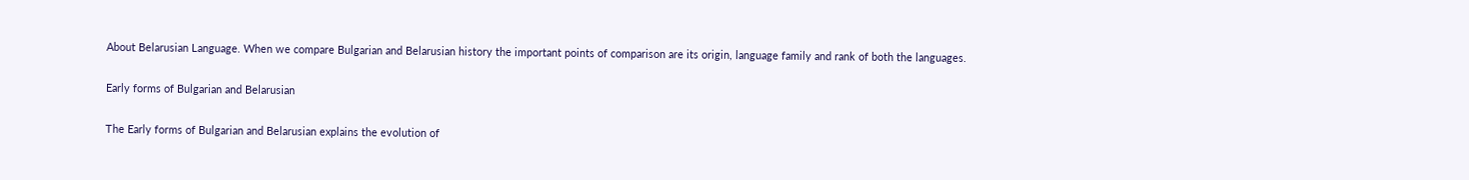About Belarusian Language. When we compare Bulgarian and Belarusian history the important points of comparison are its origin, language family and rank of both the languages.

Early forms of Bulgarian and Belarusian

The Early forms of Bulgarian and Belarusian explains the evolution of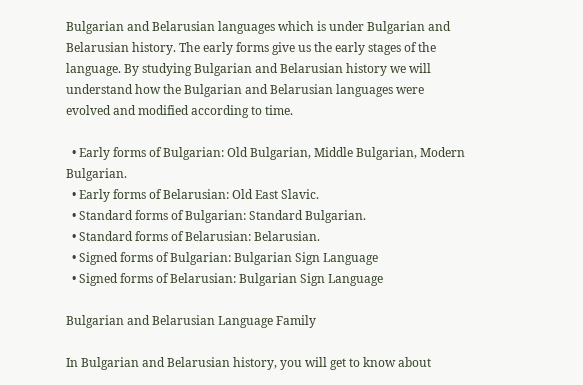Bulgarian and Belarusian languages which is under Bulgarian and Belarusian history. The early forms give us the early stages of the language. By studying Bulgarian and Belarusian history we will understand how the Bulgarian and Belarusian languages were evolved and modified according to time.

  • Early forms of Bulgarian: Old Bulgarian, Middle Bulgarian, Modern Bulgarian.
  • Early forms of Belarusian: Old East Slavic.
  • Standard forms of Bulgarian: Standard Bulgarian.
  • Standard forms of Belarusian: Belarusian.
  • Signed forms of Bulgarian: Bulgarian Sign Language
  • Signed forms of Belarusian: Bulgarian Sign Language

Bulgarian and Belarusian Language Family

In Bulgarian and Belarusian history, you will get to know about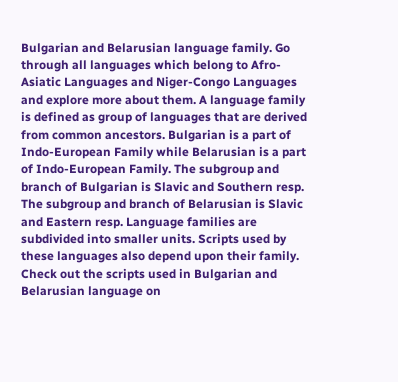Bulgarian and Belarusian language family. Go through all languages which belong to Afro-Asiatic Languages and Niger-Congo Languages and explore more about them. A language family is defined as group of languages that are derived from common ancestors. Bulgarian is a part of Indo-European Family while Belarusian is a part of Indo-European Family. The subgroup and branch of Bulgarian is Slavic and Southern resp. The subgroup and branch of Belarusian is Slavic and Eastern resp. Language families are subdivided into smaller units. Scripts used by these languages also depend upon their family. Check out the scripts used in Bulgarian and Belarusian language on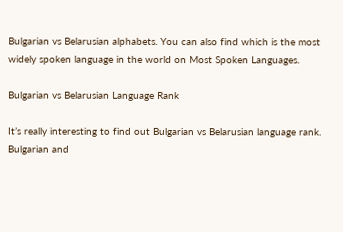Bulgarian vs Belarusian alphabets. You can also find which is the most widely spoken language in the world on Most Spoken Languages.

Bulgarian vs Belarusian Language Rank

It’s really interesting to find out Bulgarian vs Belarusian language rank. Bulgarian and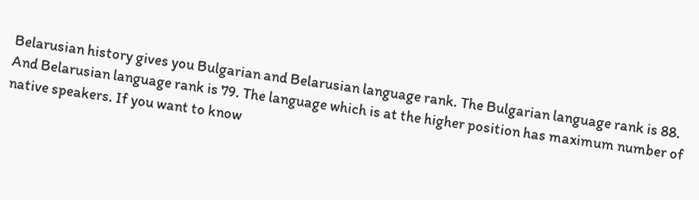Belarusian history gives you Bulgarian and Belarusian language rank. The Bulgarian language rank is 88. And Belarusian language rank is 79. The language which is at the higher position has maximum number of native speakers. If you want to know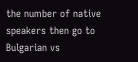the number of native speakers then go to Bulgarian vs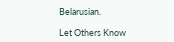Belarusian.

Let Others Know